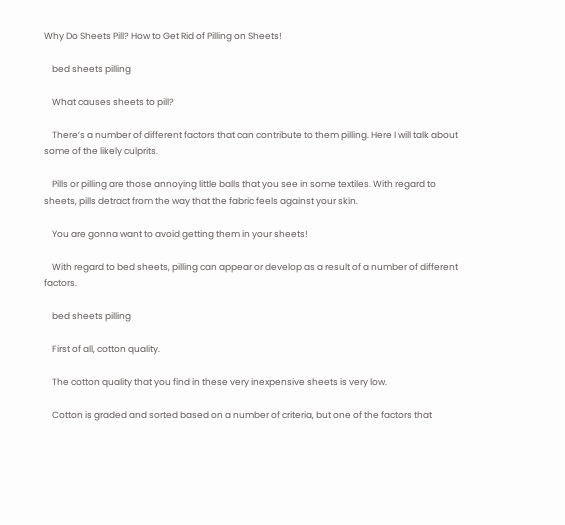Why Do Sheets Pill? How to Get Rid of Pilling on Sheets!

    bed sheets pilling

    What causes sheets to pill?

    There’s a number of different factors that can contribute to them pilling. Here I will talk about some of the likely culprits.

    Pills or pilling are those annoying little balls that you see in some textiles. With regard to sheets, pills detract from the way that the fabric feels against your skin.

    You are gonna want to avoid getting them in your sheets!

    With regard to bed sheets, pilling can appear or develop as a result of a number of different factors.

    bed sheets pilling

    First of all, cotton quality.

    The cotton quality that you find in these very inexpensive sheets is very low.

    Cotton is graded and sorted based on a number of criteria, but one of the factors that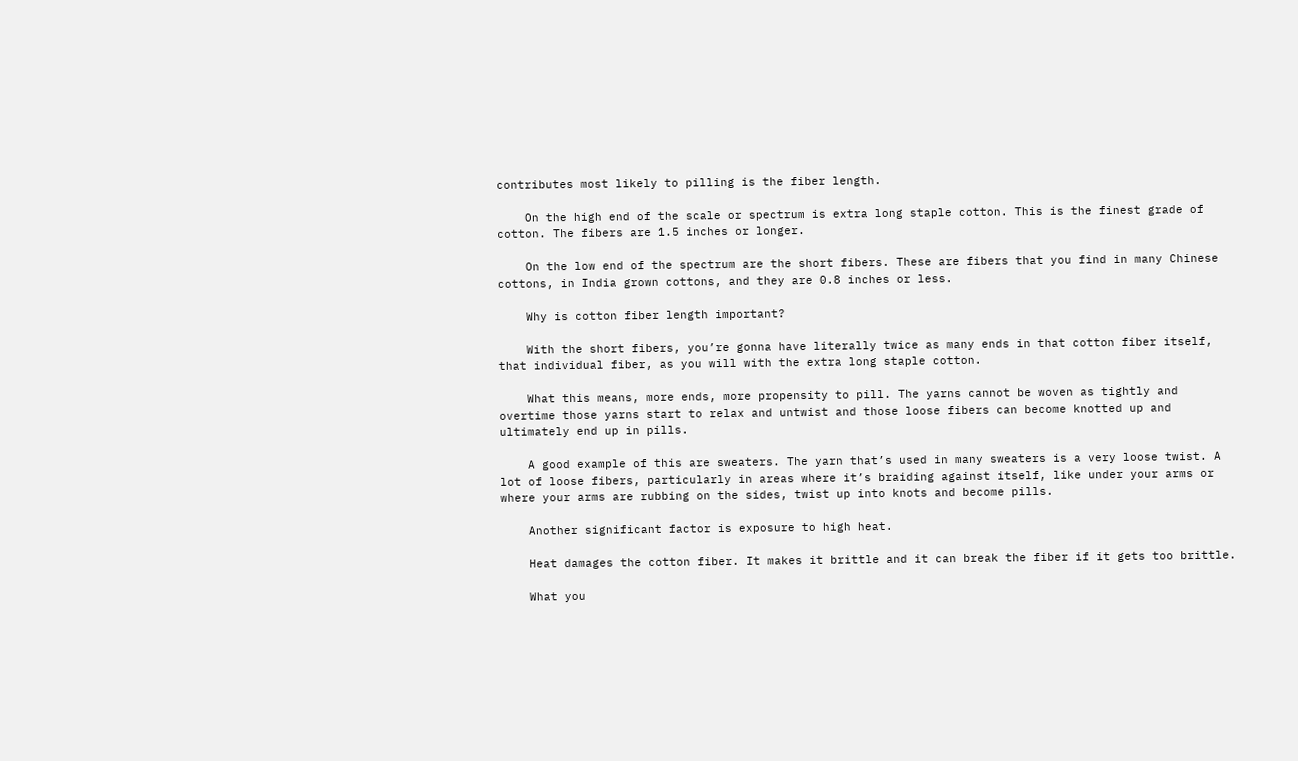contributes most likely to pilling is the fiber length.

    On the high end of the scale or spectrum is extra long staple cotton. This is the finest grade of cotton. The fibers are 1.5 inches or longer.

    On the low end of the spectrum are the short fibers. These are fibers that you find in many Chinese cottons, in India grown cottons, and they are 0.8 inches or less.

    Why is cotton fiber length important?

    With the short fibers, you’re gonna have literally twice as many ends in that cotton fiber itself, that individual fiber, as you will with the extra long staple cotton.

    What this means, more ends, more propensity to pill. The yarns cannot be woven as tightly and overtime those yarns start to relax and untwist and those loose fibers can become knotted up and ultimately end up in pills.

    A good example of this are sweaters. The yarn that’s used in many sweaters is a very loose twist. A lot of loose fibers, particularly in areas where it’s braiding against itself, like under your arms or where your arms are rubbing on the sides, twist up into knots and become pills.

    Another significant factor is exposure to high heat.

    Heat damages the cotton fiber. It makes it brittle and it can break the fiber if it gets too brittle.

    What you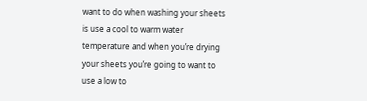want to do when washing your sheets is use a cool to warm water temperature and when you’re drying your sheets you’re going to want to use a low to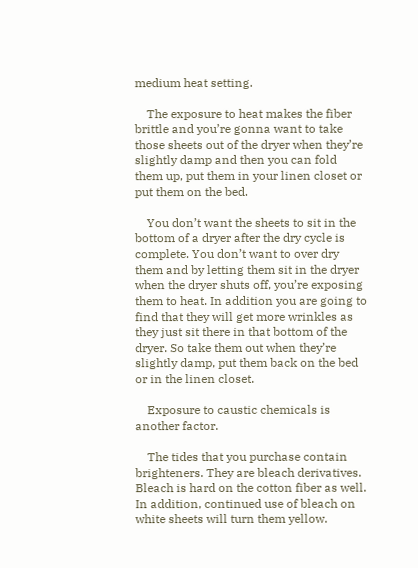medium heat setting.

    The exposure to heat makes the fiber brittle and you’re gonna want to take those sheets out of the dryer when they’re slightly damp and then you can fold them up, put them in your linen closet or put them on the bed.

    You don’t want the sheets to sit in the bottom of a dryer after the dry cycle is complete. You don’t want to over dry them and by letting them sit in the dryer when the dryer shuts off, you’re exposing them to heat. In addition you are going to find that they will get more wrinkles as they just sit there in that bottom of the dryer. So take them out when they’re slightly damp, put them back on the bed or in the linen closet.

    Exposure to caustic chemicals is another factor.

    The tides that you purchase contain brighteners. They are bleach derivatives. Bleach is hard on the cotton fiber as well. In addition, continued use of bleach on white sheets will turn them yellow.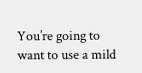You’re going to want to use a mild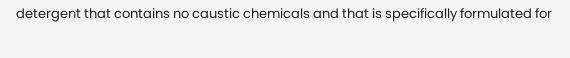detergent that contains no caustic chemicals and that is specifically formulated for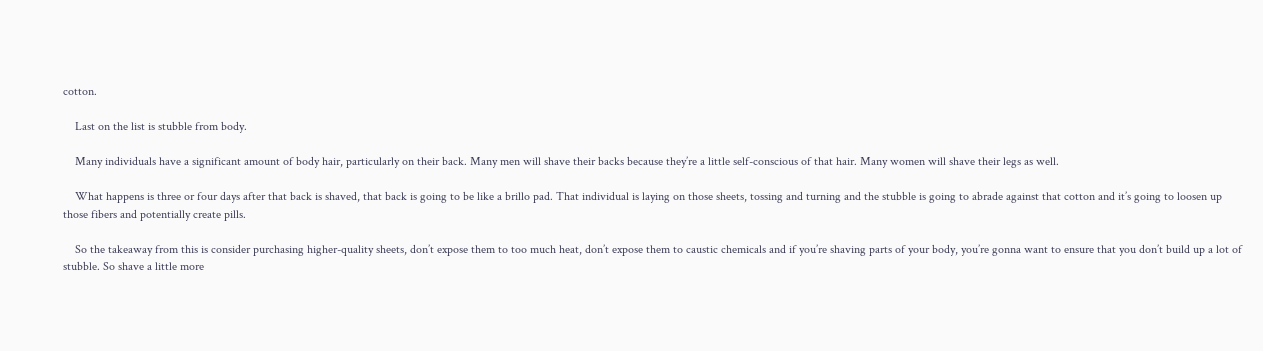cotton.

    Last on the list is stubble from body.

    Many individuals have a significant amount of body hair, particularly on their back. Many men will shave their backs because they’re a little self-conscious of that hair. Many women will shave their legs as well.

    What happens is three or four days after that back is shaved, that back is going to be like a brillo pad. That individual is laying on those sheets, tossing and turning and the stubble is going to abrade against that cotton and it’s going to loosen up those fibers and potentially create pills.

    So the takeaway from this is consider purchasing higher-quality sheets, don’t expose them to too much heat, don’t expose them to caustic chemicals and if you’re shaving parts of your body, you’re gonna want to ensure that you don’t build up a lot of stubble. So shave a little more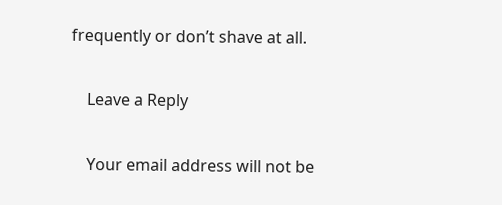frequently or don’t shave at all.

    Leave a Reply

    Your email address will not be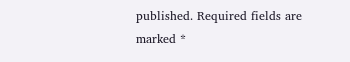published. Required fields are marked *